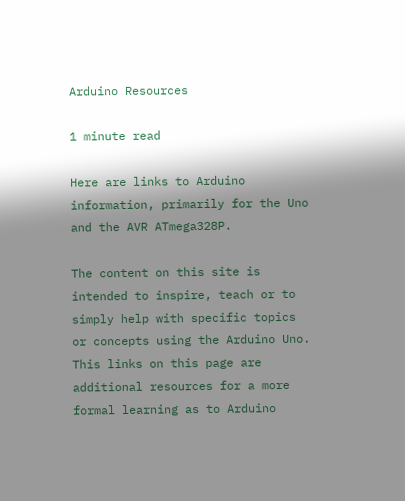Arduino Resources

1 minute read

Here are links to Arduino information, primarily for the Uno and the AVR ATmega328P.

The content on this site is intended to inspire, teach or to simply help with specific topics or concepts using the Arduino Uno. This links on this page are additional resources for a more formal learning as to Arduino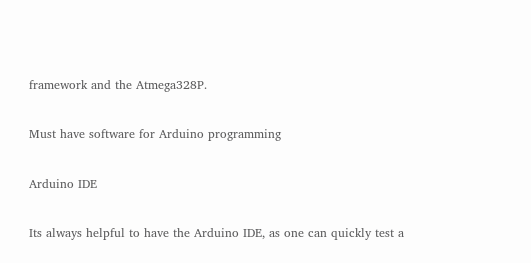framework and the Atmega328P.

Must have software for Arduino programming

Arduino IDE

Its always helpful to have the Arduino IDE, as one can quickly test a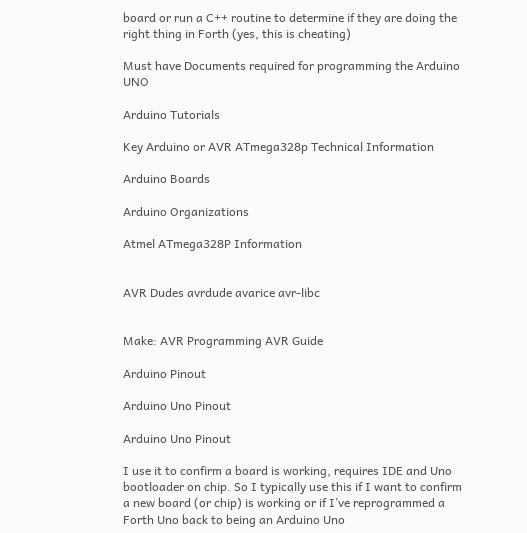board or run a C++ routine to determine if they are doing the right thing in Forth (yes, this is cheating)

Must have Documents required for programming the Arduino UNO

Arduino Tutorials

Key Arduino or AVR ATmega328p Technical Information

Arduino Boards

Arduino Organizations

Atmel ATmega328P Information


AVR Dudes avrdude avarice avr-libc


Make: AVR Programming AVR Guide

Arduino Pinout

Arduino Uno Pinout

Arduino Uno Pinout

I use it to confirm a board is working, requires IDE and Uno bootloader on chip. So I typically use this if I want to confirm a new board (or chip) is working or if I’ve reprogrammed a Forth Uno back to being an Arduino Uno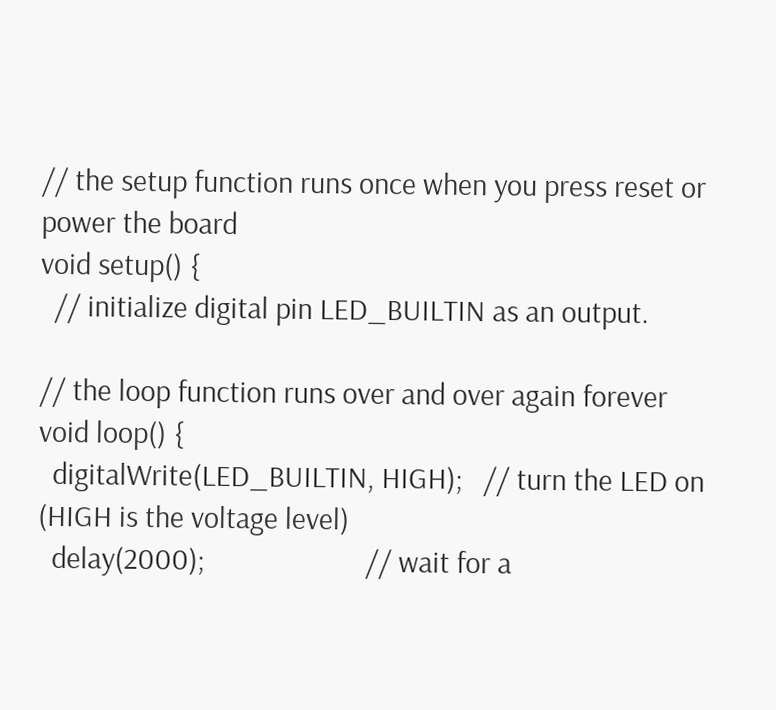// the setup function runs once when you press reset or power the board
void setup() {
  // initialize digital pin LED_BUILTIN as an output.

// the loop function runs over and over again forever
void loop() {
  digitalWrite(LED_BUILTIN, HIGH);   // turn the LED on (HIGH is the voltage level)
  delay(2000);                       // wait for a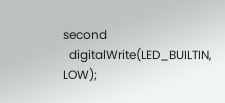second
  digitalWrite(LED_BUILTIN, LOW);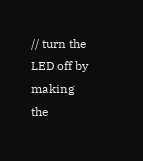// turn the LED off by making the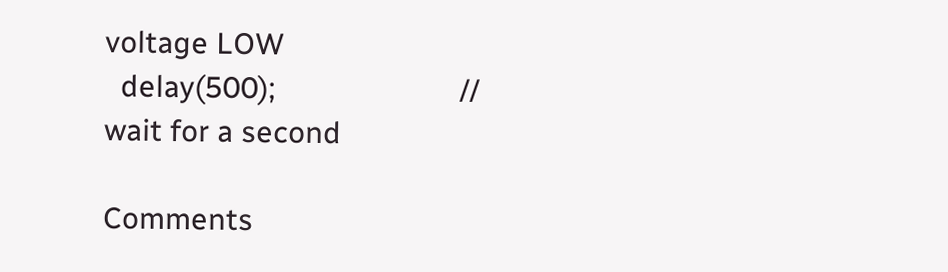voltage LOW
  delay(500);                       // wait for a second

Comments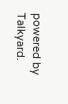powered by Talkyard.